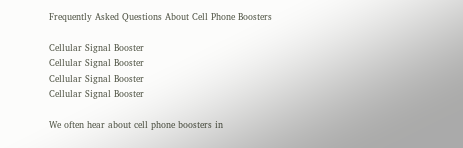Frequently Asked Questions About Cell Phone Boosters

Cellular Signal Booster
Cellular Signal Booster
Cellular Signal Booster
Cellular Signal Booster

We often hear about cell phone boosters in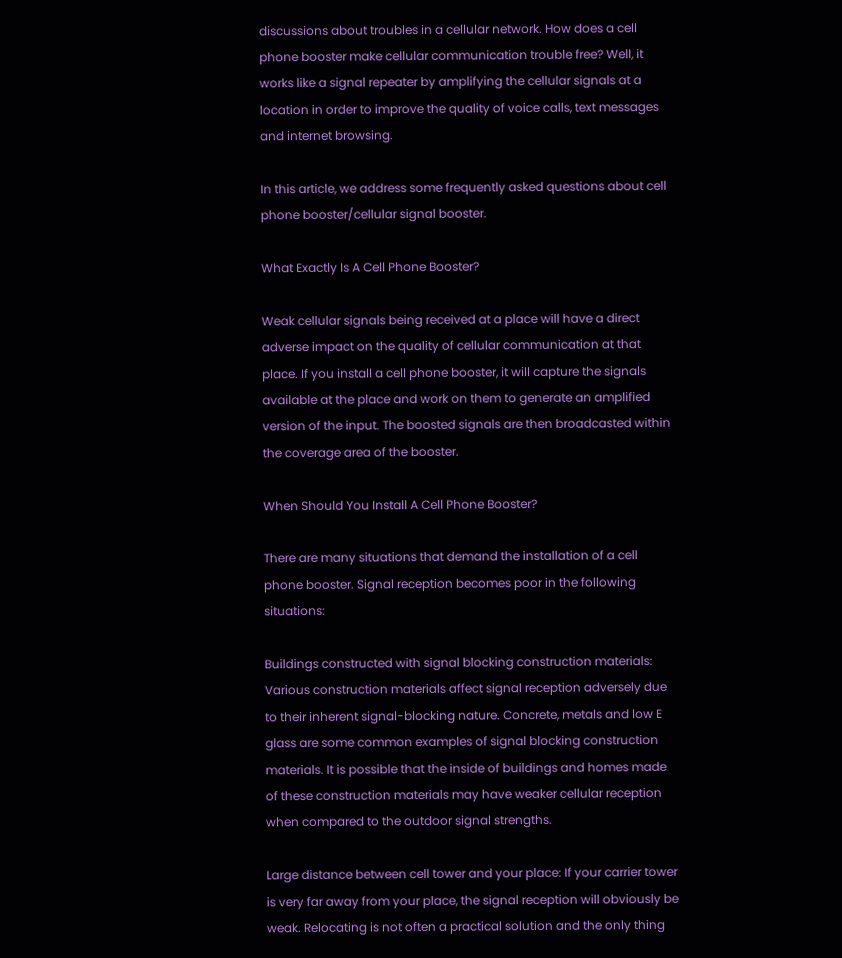discussions about troubles in a cellular network. How does a cell phone booster make cellular communication trouble free? Well, it works like a signal repeater by amplifying the cellular signals at a location in order to improve the quality of voice calls, text messages and internet browsing.

In this article, we address some frequently asked questions about cell phone booster/cellular signal booster.

What Exactly Is A Cell Phone Booster?

Weak cellular signals being received at a place will have a direct adverse impact on the quality of cellular communication at that place. If you install a cell phone booster, it will capture the signals available at the place and work on them to generate an amplified version of the input. The boosted signals are then broadcasted within the coverage area of the booster.

When Should You Install A Cell Phone Booster?

There are many situations that demand the installation of a cell phone booster. Signal reception becomes poor in the following situations:

Buildings constructed with signal blocking construction materials: Various construction materials affect signal reception adversely due to their inherent signal-blocking nature. Concrete, metals and low E glass are some common examples of signal blocking construction materials. It is possible that the inside of buildings and homes made of these construction materials may have weaker cellular reception when compared to the outdoor signal strengths.

Large distance between cell tower and your place: If your carrier tower is very far away from your place, the signal reception will obviously be weak. Relocating is not often a practical solution and the only thing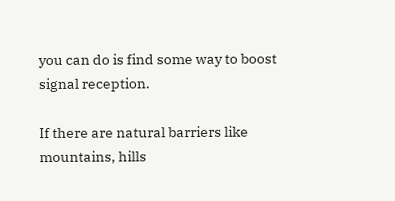you can do is find some way to boost signal reception.

If there are natural barriers like mountains, hills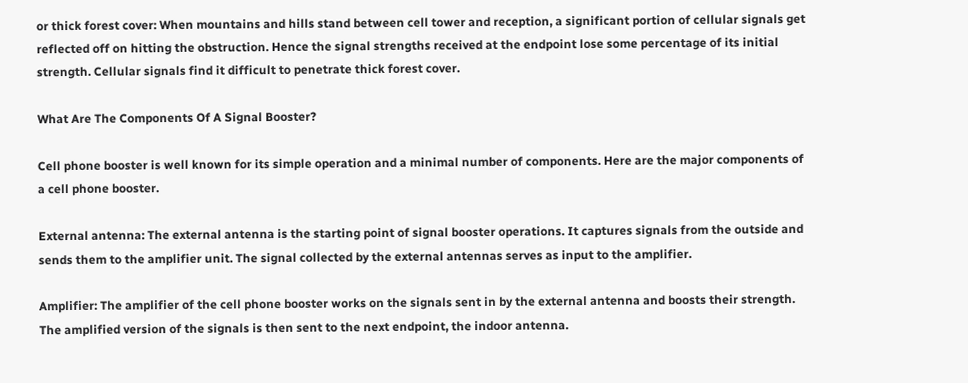or thick forest cover: When mountains and hills stand between cell tower and reception, a significant portion of cellular signals get reflected off on hitting the obstruction. Hence the signal strengths received at the endpoint lose some percentage of its initial strength. Cellular signals find it difficult to penetrate thick forest cover.

What Are The Components Of A Signal Booster?

Cell phone booster is well known for its simple operation and a minimal number of components. Here are the major components of a cell phone booster.

External antenna: The external antenna is the starting point of signal booster operations. It captures signals from the outside and sends them to the amplifier unit. The signal collected by the external antennas serves as input to the amplifier.

Amplifier: The amplifier of the cell phone booster works on the signals sent in by the external antenna and boosts their strength. The amplified version of the signals is then sent to the next endpoint, the indoor antenna.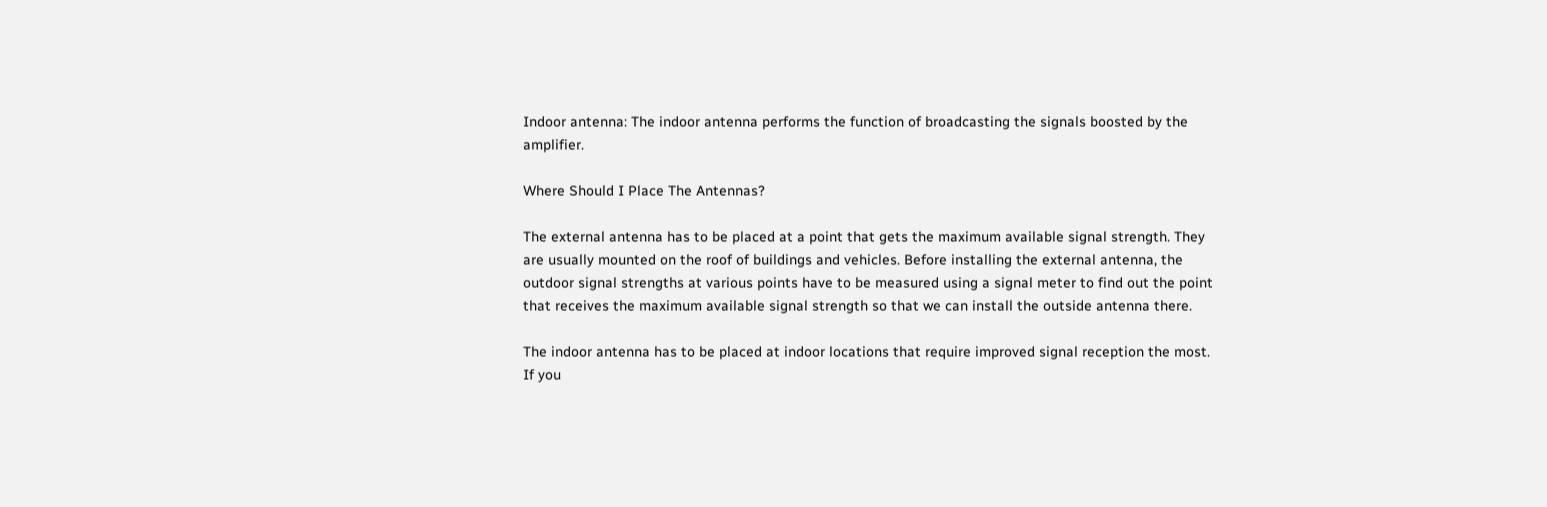Indoor antenna: The indoor antenna performs the function of broadcasting the signals boosted by the amplifier.

Where Should I Place The Antennas?

The external antenna has to be placed at a point that gets the maximum available signal strength. They are usually mounted on the roof of buildings and vehicles. Before installing the external antenna, the outdoor signal strengths at various points have to be measured using a signal meter to find out the point that receives the maximum available signal strength so that we can install the outside antenna there.

The indoor antenna has to be placed at indoor locations that require improved signal reception the most. If you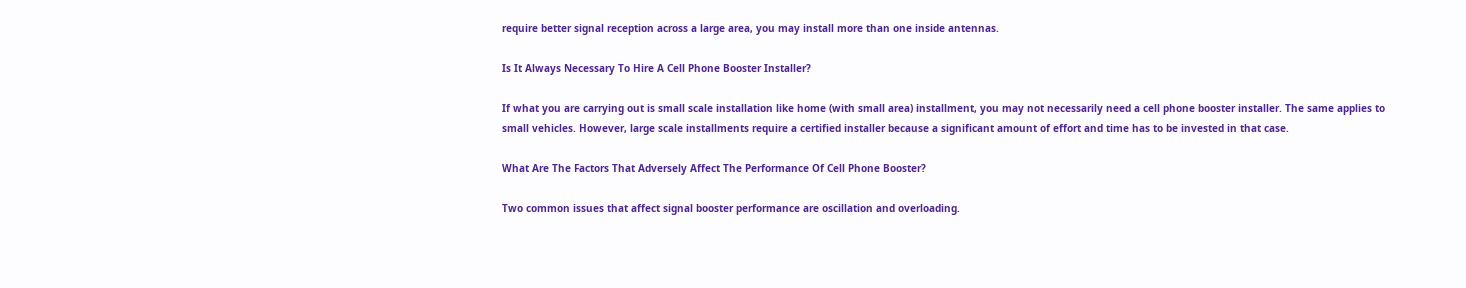require better signal reception across a large area, you may install more than one inside antennas.

Is It Always Necessary To Hire A Cell Phone Booster Installer?

If what you are carrying out is small scale installation like home (with small area) installment, you may not necessarily need a cell phone booster installer. The same applies to small vehicles. However, large scale installments require a certified installer because a significant amount of effort and time has to be invested in that case.

What Are The Factors That Adversely Affect The Performance Of Cell Phone Booster?

Two common issues that affect signal booster performance are oscillation and overloading.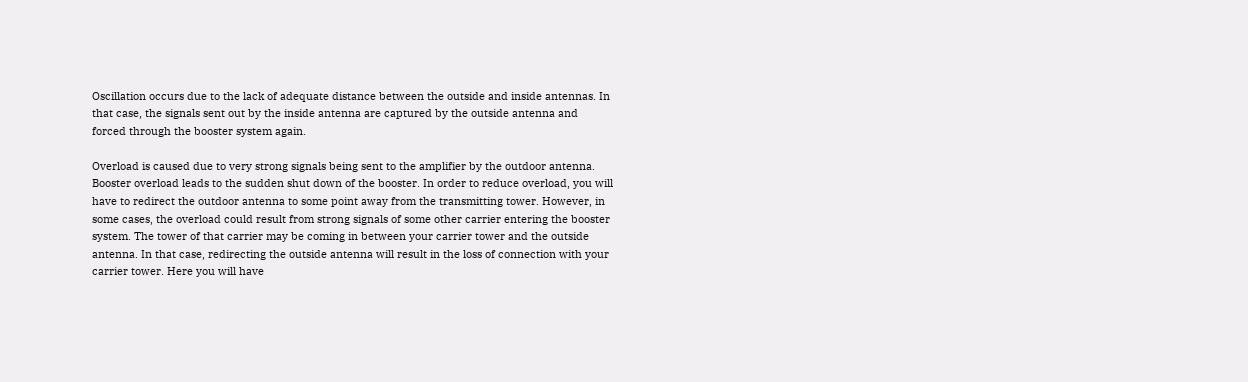Oscillation occurs due to the lack of adequate distance between the outside and inside antennas. In that case, the signals sent out by the inside antenna are captured by the outside antenna and forced through the booster system again.

Overload is caused due to very strong signals being sent to the amplifier by the outdoor antenna. Booster overload leads to the sudden shut down of the booster. In order to reduce overload, you will have to redirect the outdoor antenna to some point away from the transmitting tower. However, in some cases, the overload could result from strong signals of some other carrier entering the booster system. The tower of that carrier may be coming in between your carrier tower and the outside antenna. In that case, redirecting the outside antenna will result in the loss of connection with your carrier tower. Here you will have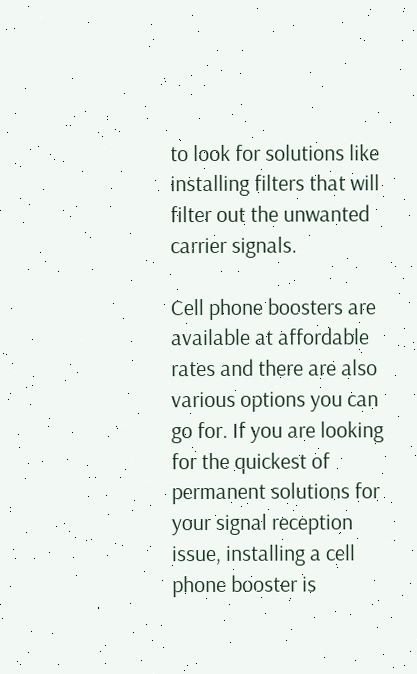to look for solutions like installing filters that will filter out the unwanted carrier signals.

Cell phone boosters are available at affordable rates and there are also various options you can go for. If you are looking for the quickest of permanent solutions for your signal reception issue, installing a cell phone booster is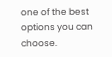one of the best options you can choose.